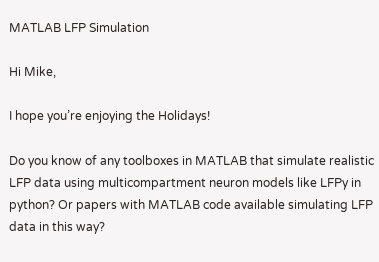MATLAB LFP Simulation

Hi Mike,

I hope you’re enjoying the Holidays!

Do you know of any toolboxes in MATLAB that simulate realistic LFP data using multicompartment neuron models like LFPy in python? Or papers with MATLAB code available simulating LFP data in this way?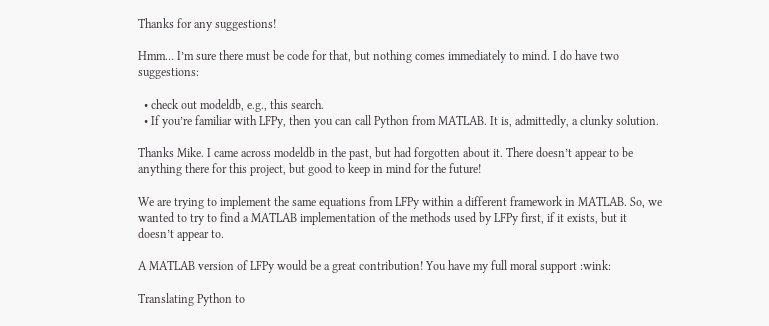Thanks for any suggestions!

Hmm… I’m sure there must be code for that, but nothing comes immediately to mind. I do have two suggestions:

  • check out modeldb, e.g., this search.
  • If you’re familiar with LFPy, then you can call Python from MATLAB. It is, admittedly, a clunky solution.

Thanks Mike. I came across modeldb in the past, but had forgotten about it. There doesn’t appear to be anything there for this project, but good to keep in mind for the future!

We are trying to implement the same equations from LFPy within a different framework in MATLAB. So, we wanted to try to find a MATLAB implementation of the methods used by LFPy first, if it exists, but it doesn’t appear to.

A MATLAB version of LFPy would be a great contribution! You have my full moral support :wink:

Translating Python to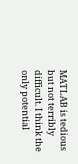MATLAB is tedious but not terribly difficult. I think the only potential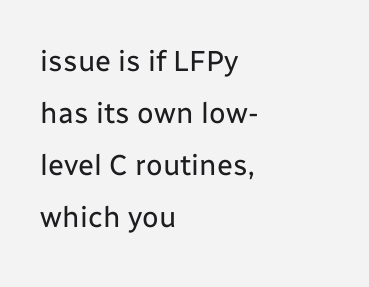issue is if LFPy has its own low-level C routines, which you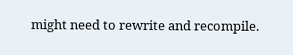might need to rewrite and recompile.